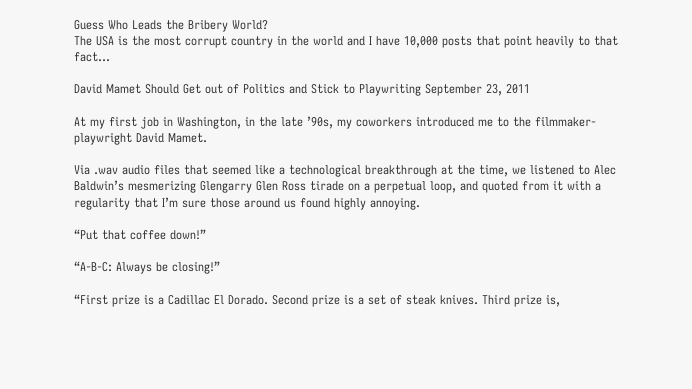Guess Who Leads the Bribery World?
The USA is the most corrupt country in the world and I have 10,000 posts that point heavily to that fact…

David Mamet Should Get out of Politics and Stick to Playwriting September 23, 2011

At my first job in Washington, in the late ’90s, my coworkers introduced me to the filmmaker-playwright David Mamet.

Via .wav audio files that seemed like a technological breakthrough at the time, we listened to Alec Baldwin’s mesmerizing Glengarry Glen Ross tirade on a perpetual loop, and quoted from it with a regularity that I’m sure those around us found highly annoying.

“Put that coffee down!”

“A-B-C: Always be closing!”

“First prize is a Cadillac El Dorado. Second prize is a set of steak knives. Third prize is,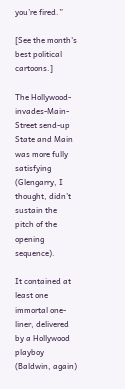you’re fired.”

[See the month's best political cartoons.]

The Hollywood-invades-Main-Street send-up State and Main was more fully satisfying (Glengarry, I thought, didn’t sustain the pitch of the opening sequence).

It contained at least one immortal one-liner, delivered by a Hollywood playboy (Baldwin, again)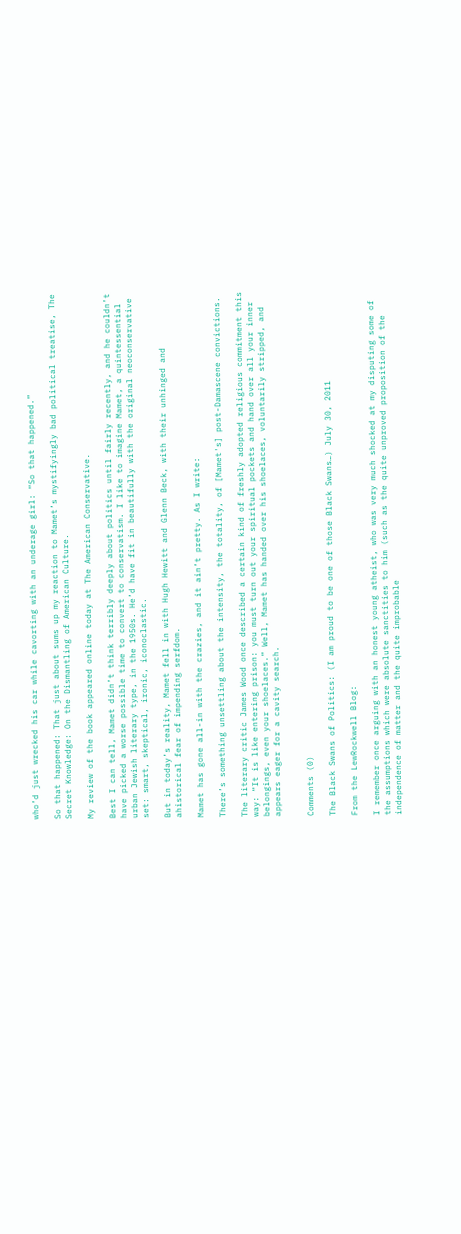who’d just wrecked his car while cavorting with an underage girl: “So that happened.”

So that happened: That just about sums up my reaction to Mamet’s mystifyingly bad political treatise, The Secret Knowledge: On the Dismantling of American Culture.

My review of the book appeared online today at The American Conservative.

Best I can tell, Mamet didn’t think terribly deeply about politics until fairly recently, and he couldn’t have picked a worse possible time to convert to conservatism. I like to imagine Mamet, a quintessential urban Jewish literary type, in the 1950s. He’d have fit in beautifully with the original neoconservative set: smart, skeptical, ironic, iconoclastic.

But in today’s reality, Mamet fell in with Hugh Hewitt and Glenn Beck, with their unhinged and ahistorical fear of impending serfdom.

Mamet has gone all-in with the crazies, and it ain’t pretty. As I write:

There’s something unsettling about the intensity, the totality, of [Mamet's] post-Damascene convictions.

The literary critic James Wood once described a certain kind of freshly adopted religious commitment this way: “It is like entering prison: you must turn out your spiritual pockets and hand over all your inner belongings, even your shoelaces.” Well, Mamet has handed over his shoelaces, voluntarily stripped, and appears eager for a cavity search.


Comments (0)

The Black Swans of Politics: (I am proud to be one of those Black Swans…) July 30, 2011

From the LewRockwell Blog:

I remember once arguing with an honest young atheist, who was very much shocked at my disputing some of the assumptions which were absolute sanctities to him (such as the quite unproved proposition of the independence of matter and the quite improbable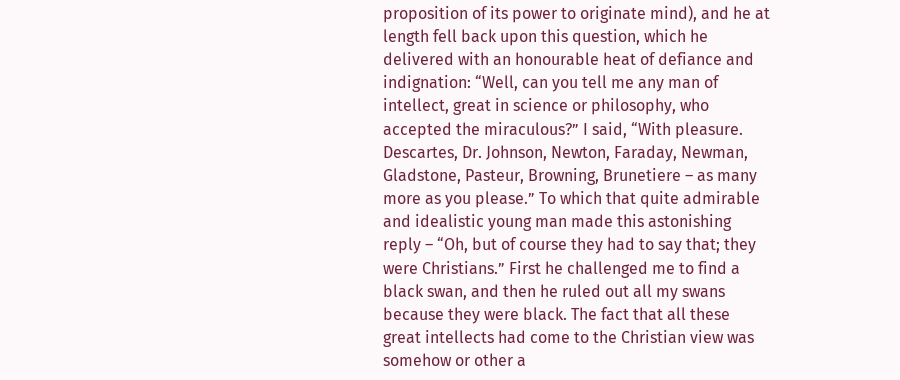proposition of its power to originate mind), and he at length fell back upon this question, which he delivered with an honourable heat of defiance and indignation: “Well, can you tell me any man of intellect, great in science or philosophy, who accepted the miraculous?” I said, “With pleasure. Descartes, Dr. Johnson, Newton, Faraday, Newman, Gladstone, Pasteur, Browning, Brunetiere – as many more as you please.” To which that quite admirable and idealistic young man made this astonishing reply – “Oh, but of course they had to say that; they were Christians.” First he challenged me to find a black swan, and then he ruled out all my swans because they were black. The fact that all these great intellects had come to the Christian view was somehow or other a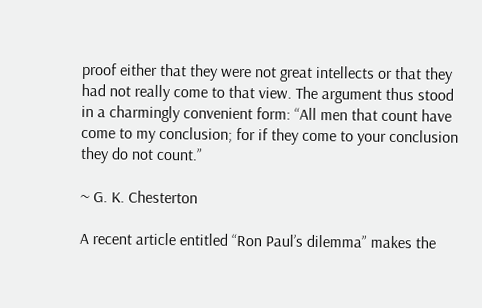proof either that they were not great intellects or that they had not really come to that view. The argument thus stood in a charmingly convenient form: “All men that count have come to my conclusion; for if they come to your conclusion they do not count.”

~ G. K. Chesterton

A recent article entitled “Ron Paul’s dilemma” makes the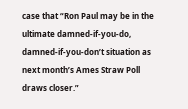case that “Ron Paul may be in the ultimate damned-if-you-do, damned-if-you-don’t situation as next month’s Ames Straw Poll draws closer.”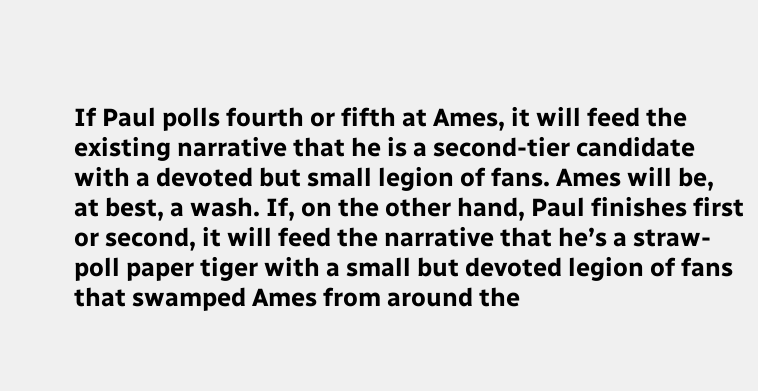If Paul polls fourth or fifth at Ames, it will feed the existing narrative that he is a second-tier candidate with a devoted but small legion of fans. Ames will be, at best, a wash. If, on the other hand, Paul finishes first or second, it will feed the narrative that he’s a straw-poll paper tiger with a small but devoted legion of fans that swamped Ames from around the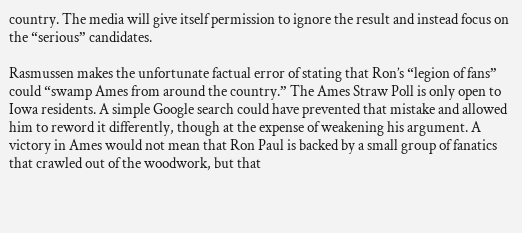country. The media will give itself permission to ignore the result and instead focus on the “serious” candidates.

Rasmussen makes the unfortunate factual error of stating that Ron’s “legion of fans” could “swamp Ames from around the country.” The Ames Straw Poll is only open to Iowa residents. A simple Google search could have prevented that mistake and allowed him to reword it differently, though at the expense of weakening his argument. A victory in Ames would not mean that Ron Paul is backed by a small group of fanatics that crawled out of the woodwork, but that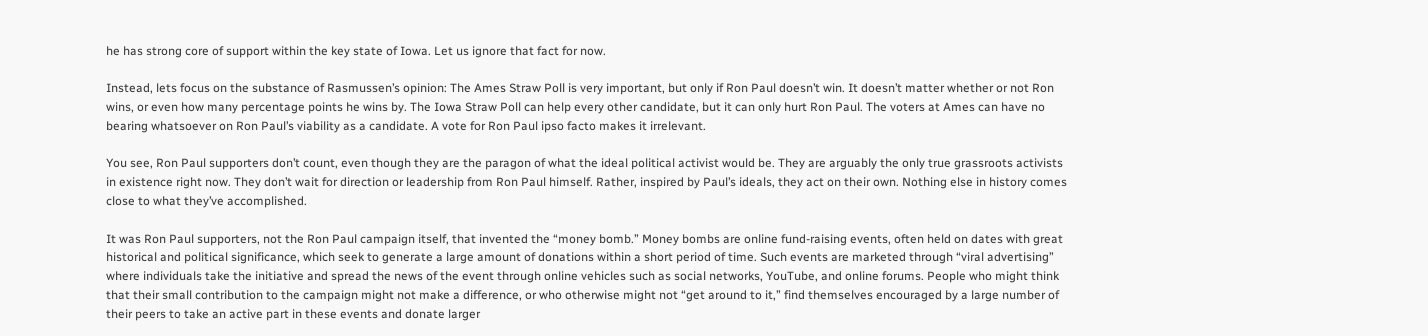he has strong core of support within the key state of Iowa. Let us ignore that fact for now.

Instead, lets focus on the substance of Rasmussen’s opinion: The Ames Straw Poll is very important, but only if Ron Paul doesn’t win. It doesn’t matter whether or not Ron wins, or even how many percentage points he wins by. The Iowa Straw Poll can help every other candidate, but it can only hurt Ron Paul. The voters at Ames can have no bearing whatsoever on Ron Paul’s viability as a candidate. A vote for Ron Paul ipso facto makes it irrelevant.

You see, Ron Paul supporters don’t count, even though they are the paragon of what the ideal political activist would be. They are arguably the only true grassroots activists in existence right now. They don’t wait for direction or leadership from Ron Paul himself. Rather, inspired by Paul’s ideals, they act on their own. Nothing else in history comes close to what they’ve accomplished.

It was Ron Paul supporters, not the Ron Paul campaign itself, that invented the “money bomb.” Money bombs are online fund-raising events, often held on dates with great historical and political significance, which seek to generate a large amount of donations within a short period of time. Such events are marketed through “viral advertising” where individuals take the initiative and spread the news of the event through online vehicles such as social networks, YouTube, and online forums. People who might think that their small contribution to the campaign might not make a difference, or who otherwise might not “get around to it,” find themselves encouraged by a large number of their peers to take an active part in these events and donate larger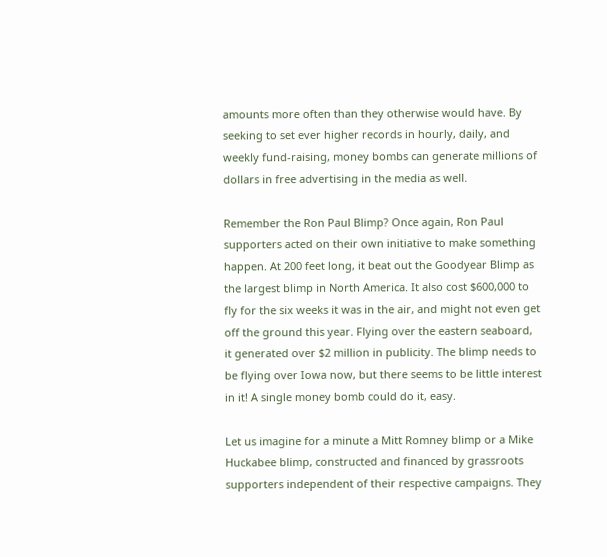amounts more often than they otherwise would have. By seeking to set ever higher records in hourly, daily, and weekly fund-raising, money bombs can generate millions of dollars in free advertising in the media as well.

Remember the Ron Paul Blimp? Once again, Ron Paul supporters acted on their own initiative to make something happen. At 200 feet long, it beat out the Goodyear Blimp as the largest blimp in North America. It also cost $600,000 to fly for the six weeks it was in the air, and might not even get off the ground this year. Flying over the eastern seaboard, it generated over $2 million in publicity. The blimp needs to be flying over Iowa now, but there seems to be little interest in it! A single money bomb could do it, easy.

Let us imagine for a minute a Mitt Romney blimp or a Mike Huckabee blimp, constructed and financed by grassroots supporters independent of their respective campaigns. They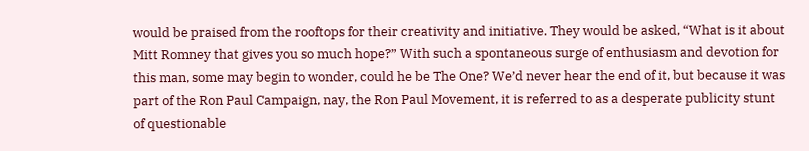would be praised from the rooftops for their creativity and initiative. They would be asked, “What is it about Mitt Romney that gives you so much hope?” With such a spontaneous surge of enthusiasm and devotion for this man, some may begin to wonder, could he be The One? We’d never hear the end of it, but because it was part of the Ron Paul Campaign, nay, the Ron Paul Movement, it is referred to as a desperate publicity stunt of questionable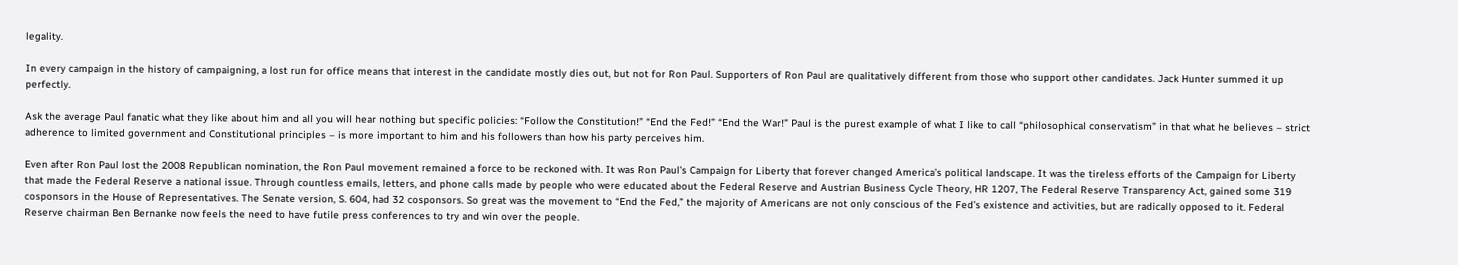legality.

In every campaign in the history of campaigning, a lost run for office means that interest in the candidate mostly dies out, but not for Ron Paul. Supporters of Ron Paul are qualitatively different from those who support other candidates. Jack Hunter summed it up perfectly.

Ask the average Paul fanatic what they like about him and all you will hear nothing but specific policies: “Follow the Constitution!” “End the Fed!” “End the War!” Paul is the purest example of what I like to call “philosophical conservatism” in that what he believes – strict adherence to limited government and Constitutional principles – is more important to him and his followers than how his party perceives him.

Even after Ron Paul lost the 2008 Republican nomination, the Ron Paul movement remained a force to be reckoned with. It was Ron Paul’s Campaign for Liberty that forever changed America’s political landscape. It was the tireless efforts of the Campaign for Liberty that made the Federal Reserve a national issue. Through countless emails, letters, and phone calls made by people who were educated about the Federal Reserve and Austrian Business Cycle Theory, HR 1207, The Federal Reserve Transparency Act, gained some 319 cosponsors in the House of Representatives. The Senate version, S. 604, had 32 cosponsors. So great was the movement to “End the Fed,” the majority of Americans are not only conscious of the Fed’s existence and activities, but are radically opposed to it. Federal Reserve chairman Ben Bernanke now feels the need to have futile press conferences to try and win over the people.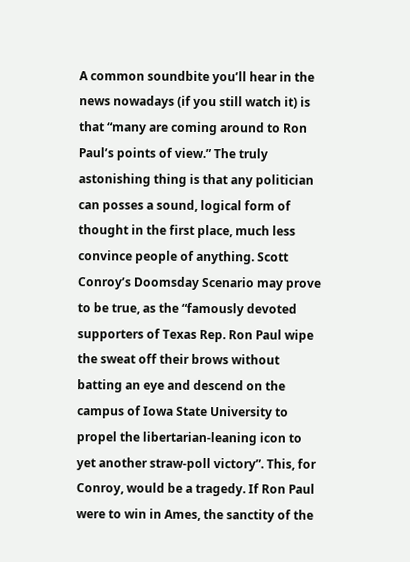A common soundbite you’ll hear in the news nowadays (if you still watch it) is that “many are coming around to Ron Paul’s points of view.” The truly astonishing thing is that any politician can posses a sound, logical form of thought in the first place, much less convince people of anything. Scott Conroy’s Doomsday Scenario may prove to be true, as the “famously devoted supporters of Texas Rep. Ron Paul wipe the sweat off their brows without batting an eye and descend on the campus of Iowa State University to propel the libertarian-leaning icon to yet another straw-poll victory”. This, for Conroy, would be a tragedy. If Ron Paul were to win in Ames, the sanctity of the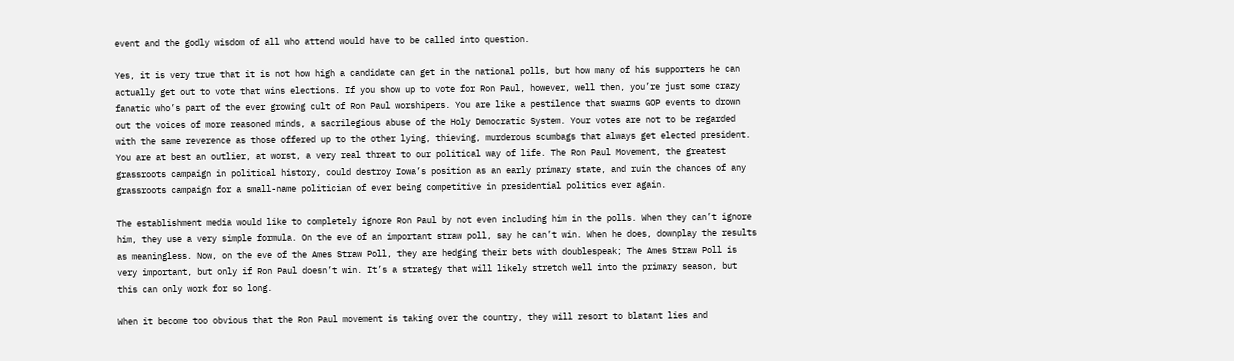event and the godly wisdom of all who attend would have to be called into question.

Yes, it is very true that it is not how high a candidate can get in the national polls, but how many of his supporters he can actually get out to vote that wins elections. If you show up to vote for Ron Paul, however, well then, you’re just some crazy fanatic who’s part of the ever growing cult of Ron Paul worshipers. You are like a pestilence that swarms GOP events to drown out the voices of more reasoned minds, a sacrilegious abuse of the Holy Democratic System. Your votes are not to be regarded with the same reverence as those offered up to the other lying, thieving, murderous scumbags that always get elected president. You are at best an outlier, at worst, a very real threat to our political way of life. The Ron Paul Movement, the greatest grassroots campaign in political history, could destroy Iowa’s position as an early primary state, and ruin the chances of any grassroots campaign for a small-name politician of ever being competitive in presidential politics ever again.

The establishment media would like to completely ignore Ron Paul by not even including him in the polls. When they can’t ignore him, they use a very simple formula. On the eve of an important straw poll, say he can’t win. When he does, downplay the results as meaningless. Now, on the eve of the Ames Straw Poll, they are hedging their bets with doublespeak; The Ames Straw Poll is very important, but only if Ron Paul doesn’t win. It’s a strategy that will likely stretch well into the primary season, but this can only work for so long.

When it become too obvious that the Ron Paul movement is taking over the country, they will resort to blatant lies and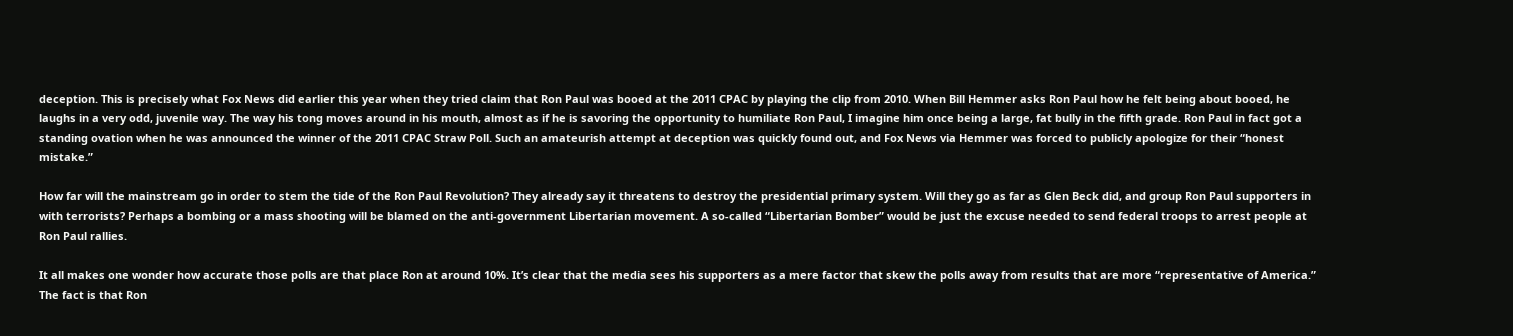deception. This is precisely what Fox News did earlier this year when they tried claim that Ron Paul was booed at the 2011 CPAC by playing the clip from 2010. When Bill Hemmer asks Ron Paul how he felt being about booed, he laughs in a very odd, juvenile way. The way his tong moves around in his mouth, almost as if he is savoring the opportunity to humiliate Ron Paul, I imagine him once being a large, fat bully in the fifth grade. Ron Paul in fact got a standing ovation when he was announced the winner of the 2011 CPAC Straw Poll. Such an amateurish attempt at deception was quickly found out, and Fox News via Hemmer was forced to publicly apologize for their “honest mistake.”

How far will the mainstream go in order to stem the tide of the Ron Paul Revolution? They already say it threatens to destroy the presidential primary system. Will they go as far as Glen Beck did, and group Ron Paul supporters in with terrorists? Perhaps a bombing or a mass shooting will be blamed on the anti-government Libertarian movement. A so-called “Libertarian Bomber” would be just the excuse needed to send federal troops to arrest people at Ron Paul rallies.

It all makes one wonder how accurate those polls are that place Ron at around 10%. It’s clear that the media sees his supporters as a mere factor that skew the polls away from results that are more “representative of America.” The fact is that Ron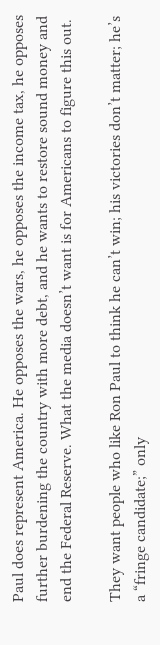Paul does represent America. He opposes the wars, he opposes the income tax, he opposes further burdening the country with more debt, and he wants to restore sound money and end the Federal Reserve. What the media doesn’t want is for Americans to figure this out.

They want people who like Ron Paul to think he can’t win; his victories don’t matter; he’s a “fringe candidate;” only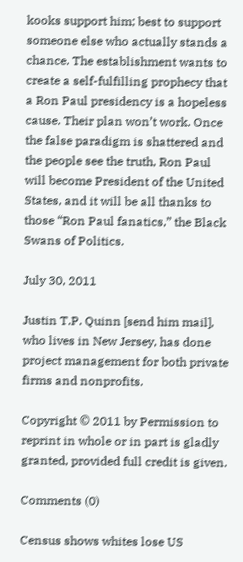kooks support him; best to support someone else who actually stands a chance. The establishment wants to create a self-fulfilling prophecy that a Ron Paul presidency is a hopeless cause. Their plan won’t work. Once the false paradigm is shattered and the people see the truth, Ron Paul will become President of the United States, and it will be all thanks to those “Ron Paul fanatics,” the Black Swans of Politics.

July 30, 2011

Justin T.P. Quinn [send him mail], who lives in New Jersey, has done project management for both private firms and nonprofits.

Copyright © 2011 by Permission to reprint in whole or in part is gladly granted, provided full credit is given.

Comments (0)

Census shows whites lose US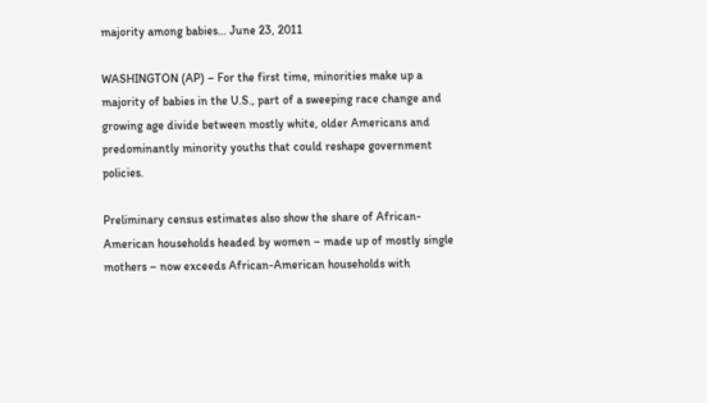majority among babies… June 23, 2011

WASHINGTON (AP) – For the first time, minorities make up a majority of babies in the U.S., part of a sweeping race change and growing age divide between mostly white, older Americans and predominantly minority youths that could reshape government policies.

Preliminary census estimates also show the share of African-American households headed by women – made up of mostly single mothers – now exceeds African-American households with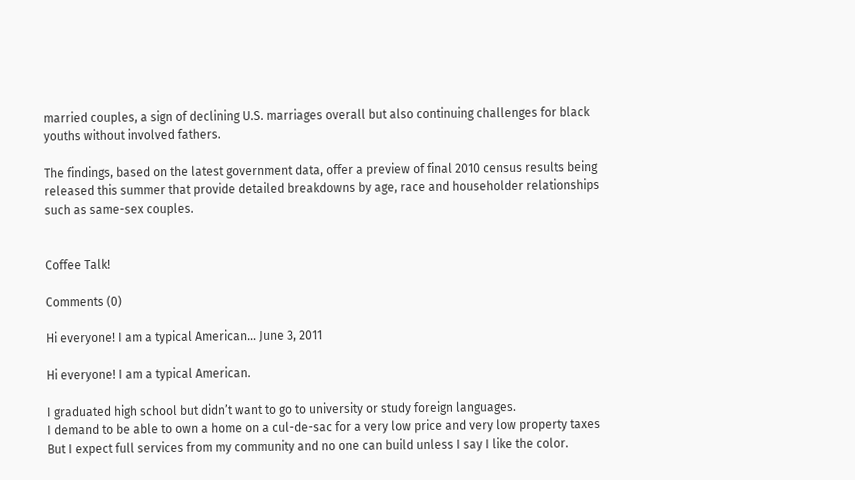married couples, a sign of declining U.S. marriages overall but also continuing challenges for black youths without involved fathers.

The findings, based on the latest government data, offer a preview of final 2010 census results being released this summer that provide detailed breakdowns by age, race and householder relationships such as same-sex couples.


Coffee Talk!

Comments (0)

Hi everyone! I am a typical American… June 3, 2011

Hi everyone! I am a typical American.

I graduated high school but didn’t want to go to university or study foreign languages.
I demand to be able to own a home on a cul-de-sac for a very low price and very low property taxes
But I expect full services from my community and no one can build unless I say I like the color.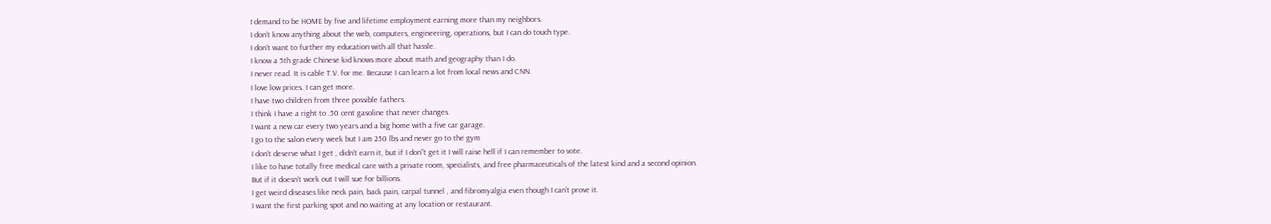I demand to be HOME by five and lifetime employment earning more than my neighbors.
I don’t know anything about the web, computers, engineering, operations, but I can do touch type.
I don’t want to further my education with all that hassle.
I know a 5th grade Chinese kid knows more about math and geography than I do.
I never read. It is cable T.V. for me. Because I can learn a lot from local news and CNN.
I love low prices. I can get more.
I have two children from three possible fathers.
I think I have a right to .50 cent gasoline that never changes.
I want a new car every two years and a big home with a five car garage.
I go to the salon every week but I am 250 lbs and never go to the gym
I don’t deserve what I get , didn’t earn it, but if I don”t get it I will raise hell if I can remember to vote.
I like to have totally free medical care with a private room, specialists, and free pharmaceuticals of the latest kind and a second opinion.
But if it doesn’t work out I will sue for billions.
I get weird diseases like neck pain, back pain, carpal tunnel , and fibromyalgia even though I can’t prove it.
I want the first parking spot and no waiting at any location or restaurant.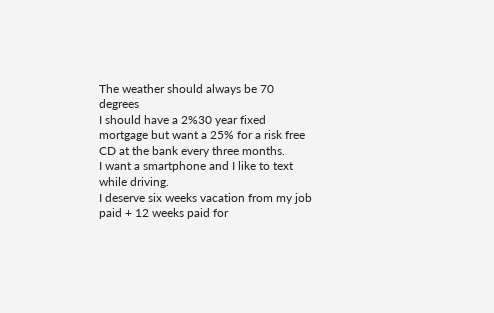The weather should always be 70 degrees
I should have a 2%30 year fixed mortgage but want a 25% for a risk free CD at the bank every three months.
I want a smartphone and I like to text while driving.
I deserve six weeks vacation from my job paid + 12 weeks paid for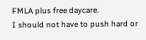FMLA plus free daycare.
I should not have to push hard or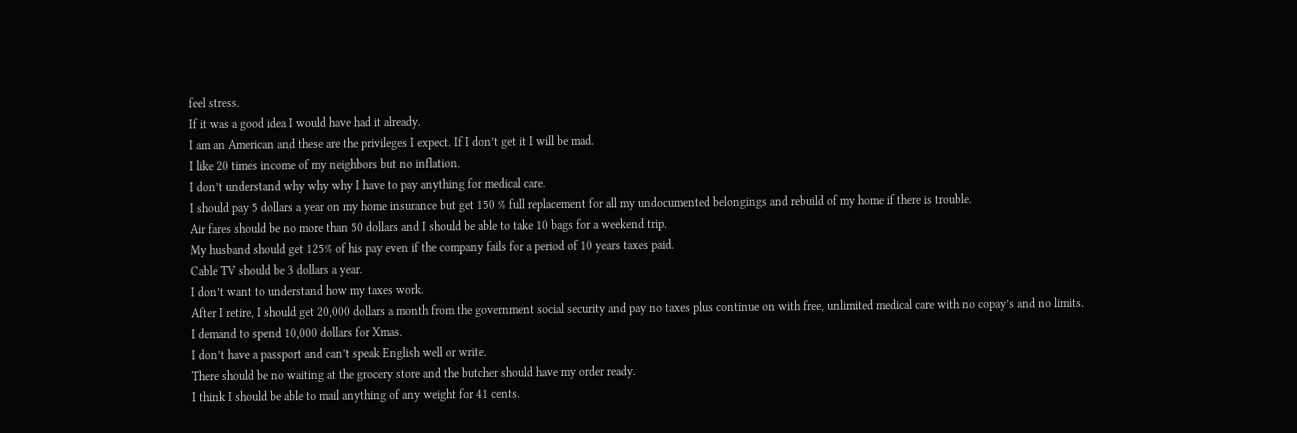feel stress.
If it was a good idea I would have had it already.
I am an American and these are the privileges I expect. If I don’t get it I will be mad.
I like 20 times income of my neighbors but no inflation.
I don’t understand why why why I have to pay anything for medical care.
I should pay 5 dollars a year on my home insurance but get 150 % full replacement for all my undocumented belongings and rebuild of my home if there is trouble.
Air fares should be no more than 50 dollars and I should be able to take 10 bags for a weekend trip.
My husband should get 125% of his pay even if the company fails for a period of 10 years taxes paid.
Cable TV should be 3 dollars a year.
I don’t want to understand how my taxes work.
After I retire, I should get 20,000 dollars a month from the government social security and pay no taxes plus continue on with free, unlimited medical care with no copay’s and no limits.
I demand to spend 10,000 dollars for Xmas.
I don’t have a passport and can’t speak English well or write.
There should be no waiting at the grocery store and the butcher should have my order ready.
I think I should be able to mail anything of any weight for 41 cents.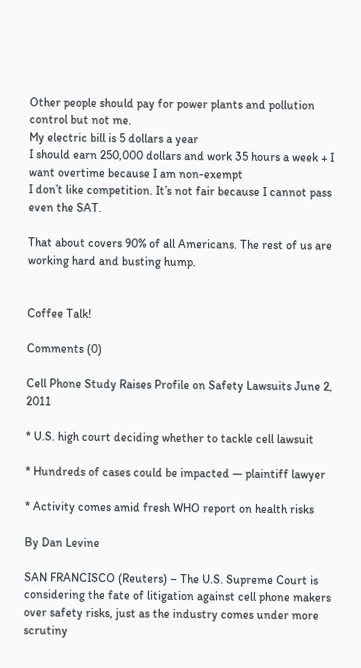Other people should pay for power plants and pollution control but not me.
My electric bill is 5 dollars a year
I should earn 250,000 dollars and work 35 hours a week + I want overtime because I am non-exempt
I don’t like competition. It’s not fair because I cannot pass even the SAT.

That about covers 90% of all Americans. The rest of us are working hard and busting hump.


Coffee Talk!

Comments (0)

Cell Phone Study Raises Profile on Safety Lawsuits June 2, 2011

* U.S. high court deciding whether to tackle cell lawsuit

* Hundreds of cases could be impacted — plaintiff lawyer

* Activity comes amid fresh WHO report on health risks

By Dan Levine

SAN FRANCISCO (Reuters) – The U.S. Supreme Court is
considering the fate of litigation against cell phone makers
over safety risks, just as the industry comes under more
scrutiny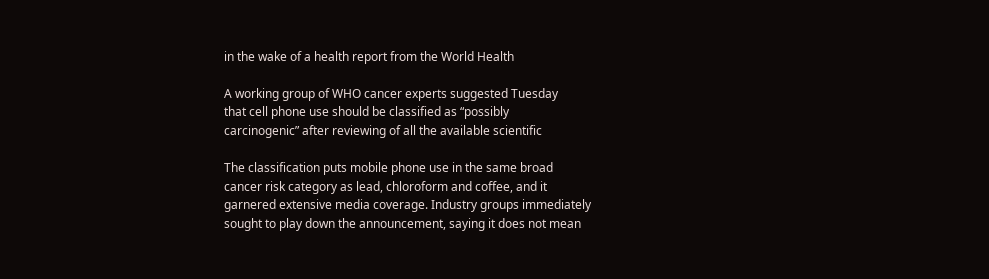in the wake of a health report from the World Health

A working group of WHO cancer experts suggested Tuesday
that cell phone use should be classified as “possibly
carcinogenic” after reviewing of all the available scientific

The classification puts mobile phone use in the same broad
cancer risk category as lead, chloroform and coffee, and it
garnered extensive media coverage. Industry groups immediately
sought to play down the announcement, saying it does not mean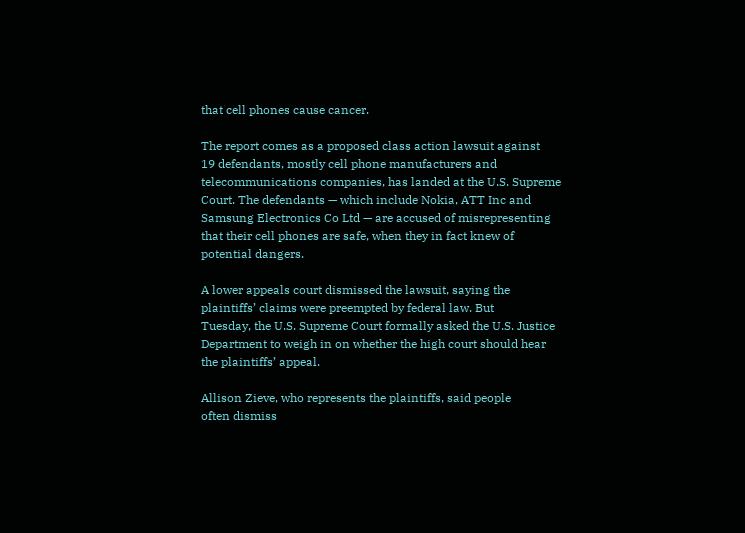that cell phones cause cancer.

The report comes as a proposed class action lawsuit against
19 defendants, mostly cell phone manufacturers and
telecommunications companies, has landed at the U.S. Supreme
Court. The defendants — which include Nokia, ATT Inc and
Samsung Electronics Co Ltd — are accused of misrepresenting
that their cell phones are safe, when they in fact knew of
potential dangers.

A lower appeals court dismissed the lawsuit, saying the
plaintiffs’ claims were preempted by federal law. But
Tuesday, the U.S. Supreme Court formally asked the U.S. Justice
Department to weigh in on whether the high court should hear
the plaintiffs’ appeal.

Allison Zieve, who represents the plaintiffs, said people
often dismiss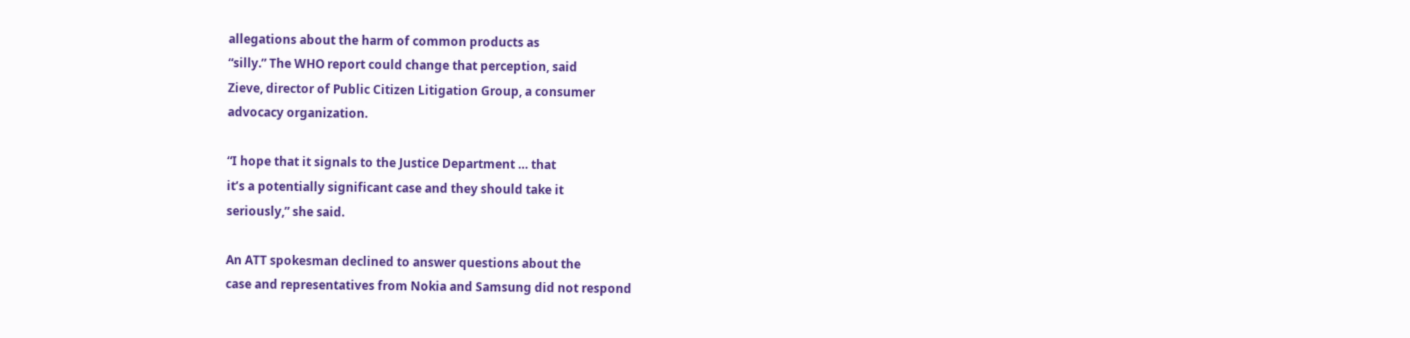allegations about the harm of common products as
“silly.” The WHO report could change that perception, said
Zieve, director of Public Citizen Litigation Group, a consumer
advocacy organization.

“I hope that it signals to the Justice Department … that
it’s a potentially significant case and they should take it
seriously,” she said.

An ATT spokesman declined to answer questions about the
case and representatives from Nokia and Samsung did not respond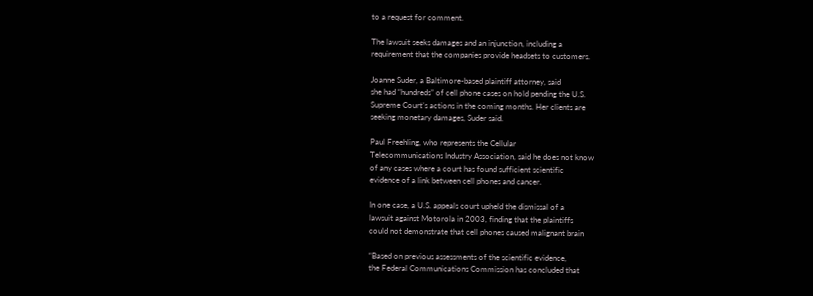to a request for comment.

The lawsuit seeks damages and an injunction, including a
requirement that the companies provide headsets to customers.

Joanne Suder, a Baltimore-based plaintiff attorney, said
she had “hundreds” of cell phone cases on hold pending the U.S.
Supreme Court’s actions in the coming months. Her clients are
seeking monetary damages, Suder said.

Paul Freehling, who represents the Cellular
Telecommunications Industry Association, said he does not know
of any cases where a court has found sufficient scientific
evidence of a link between cell phones and cancer.

In one case, a U.S. appeals court upheld the dismissal of a
lawsuit against Motorola in 2003, finding that the plaintiffs
could not demonstrate that cell phones caused malignant brain

“Based on previous assessments of the scientific evidence,
the Federal Communications Commission has concluded that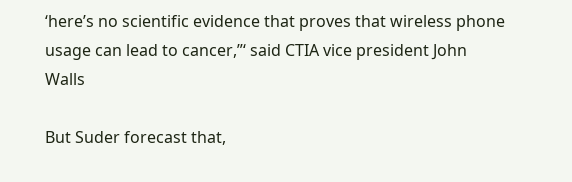‘here’s no scientific evidence that proves that wireless phone
usage can lead to cancer,”‘ said CTIA vice president John Walls

But Suder forecast that,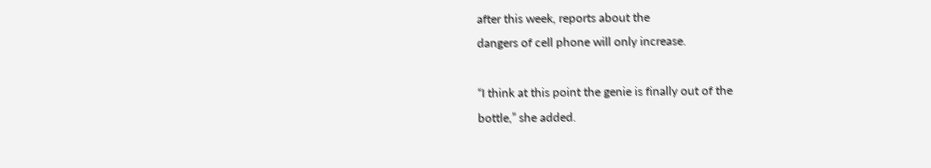after this week, reports about the
dangers of cell phone will only increase.

“I think at this point the genie is finally out of the
bottle,” she added.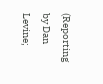(Reporting by Dan Levine;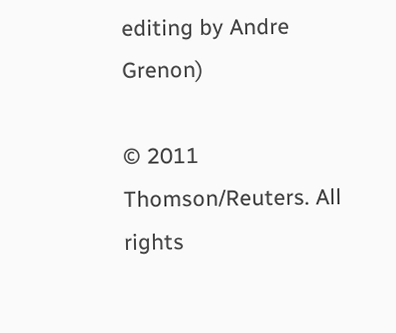editing by Andre Grenon)

© 2011 Thomson/Reuters. All rights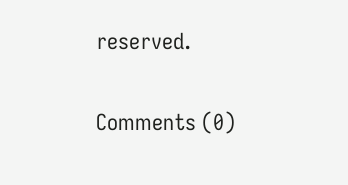reserved.

Comments (0)